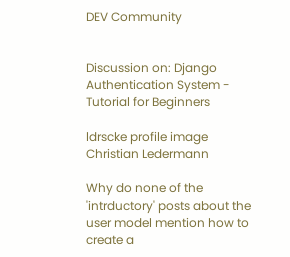DEV Community


Discussion on: Django Authentication System - Tutorial for Beginners

ldrscke profile image
Christian Ledermann

Why do none of the 'intrductory' posts about the user model mention how to create a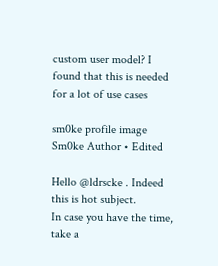custom user model? I found that this is needed for a lot of use cases

sm0ke profile image
Sm0ke Author • Edited

Hello @ldrscke . Indeed this is hot subject.
In case you have the time, take a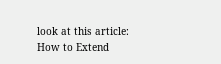look at this article:
How to Extend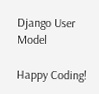Django User Model

Happy Coding!